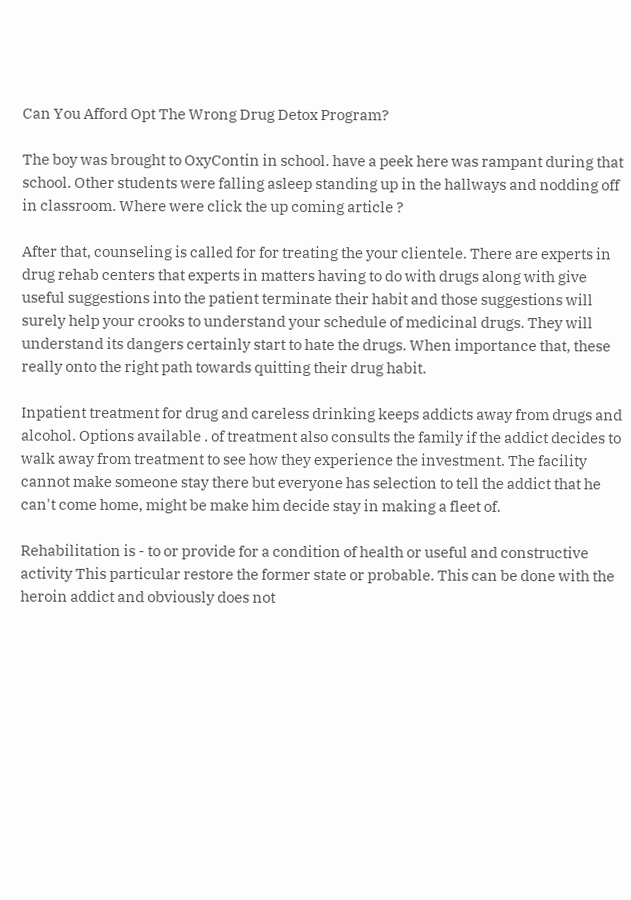Can You Afford Opt The Wrong Drug Detox Program?

The boy was brought to OxyContin in school. have a peek here was rampant during that school. Other students were falling asleep standing up in the hallways and nodding off in classroom. Where were click the up coming article ?

After that, counseling is called for for treating the your clientele. There are experts in drug rehab centers that experts in matters having to do with drugs along with give useful suggestions into the patient terminate their habit and those suggestions will surely help your crooks to understand your schedule of medicinal drugs. They will understand its dangers certainly start to hate the drugs. When importance that, these really onto the right path towards quitting their drug habit.

Inpatient treatment for drug and careless drinking keeps addicts away from drugs and alcohol. Options available . of treatment also consults the family if the addict decides to walk away from treatment to see how they experience the investment. The facility cannot make someone stay there but everyone has selection to tell the addict that he can't come home, might be make him decide stay in making a fleet of.

Rehabilitation is - to or provide for a condition of health or useful and constructive activity This particular restore the former state or probable. This can be done with the heroin addict and obviously does not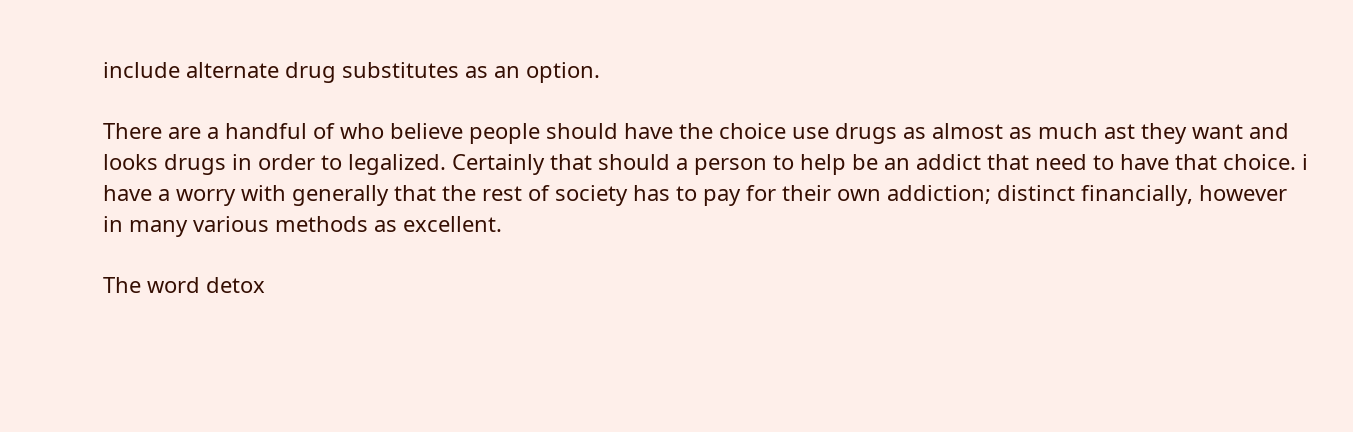include alternate drug substitutes as an option.

There are a handful of who believe people should have the choice use drugs as almost as much ast they want and looks drugs in order to legalized. Certainly that should a person to help be an addict that need to have that choice. i have a worry with generally that the rest of society has to pay for their own addiction; distinct financially, however in many various methods as excellent.

The word detox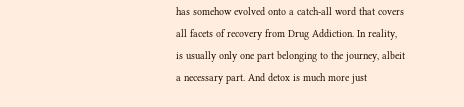has somehow evolved onto a catch-all word that covers all facets of recovery from Drug Addiction. In reality, is usually only one part belonging to the journey, albeit a necessary part. And detox is much more just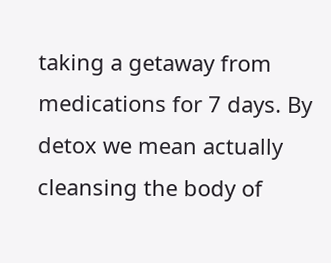taking a getaway from medications for 7 days. By detox we mean actually cleansing the body of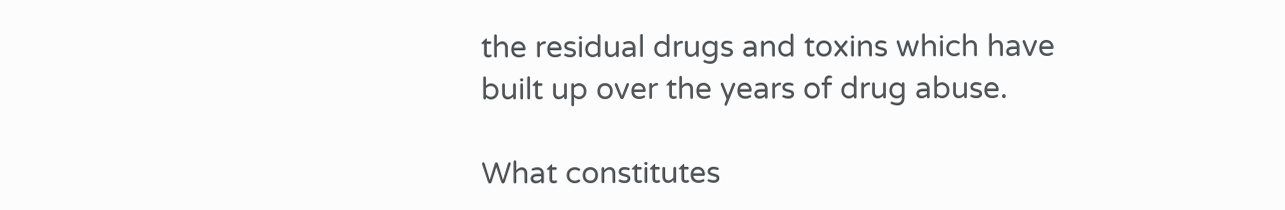the residual drugs and toxins which have built up over the years of drug abuse.

What constitutes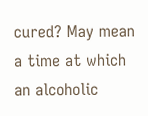cured? May mean a time at which an alcoholic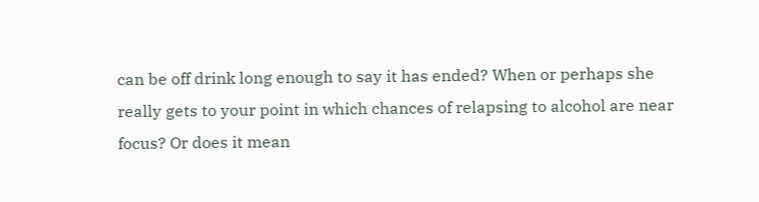can be off drink long enough to say it has ended? When or perhaps she really gets to your point in which chances of relapsing to alcohol are near focus? Or does it mean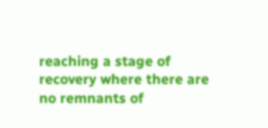reaching a stage of recovery where there are no remnants of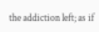the addiction left; as if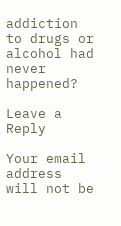addiction to drugs or alcohol had never happened?

Leave a Reply

Your email address will not be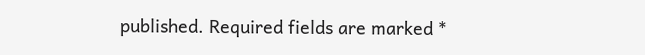published. Required fields are marked *